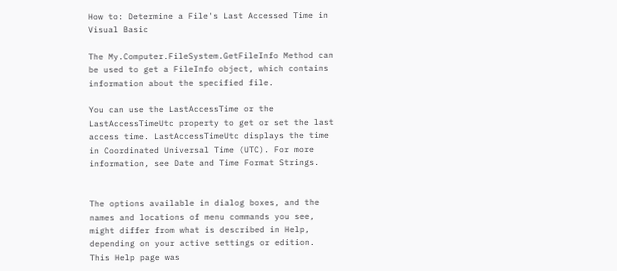How to: Determine a File's Last Accessed Time in Visual Basic

The My.Computer.FileSystem.GetFileInfo Method can be used to get a FileInfo object, which contains information about the specified file.

You can use the LastAccessTime or the LastAccessTimeUtc property to get or set the last access time. LastAccessTimeUtc displays the time in Coordinated Universal Time (UTC). For more information, see Date and Time Format Strings.


The options available in dialog boxes, and the names and locations of menu commands you see, might differ from what is described in Help, depending on your active settings or edition. This Help page was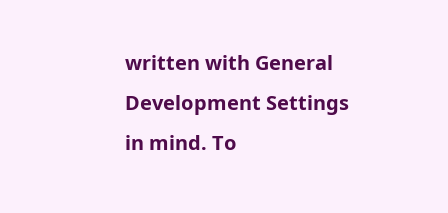written with General Development Settings in mind. To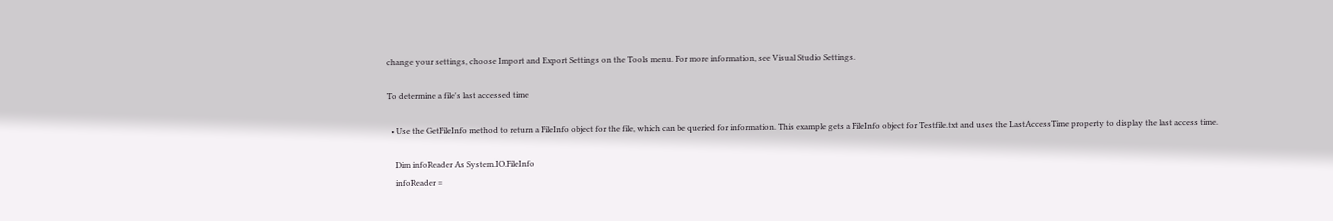change your settings, choose Import and Export Settings on the Tools menu. For more information, see Visual Studio Settings.

To determine a file's last accessed time

  • Use the GetFileInfo method to return a FileInfo object for the file, which can be queried for information. This example gets a FileInfo object for Testfile.txt and uses the LastAccessTime property to display the last access time.

    Dim infoReader As System.IO.FileInfo
    infoReader =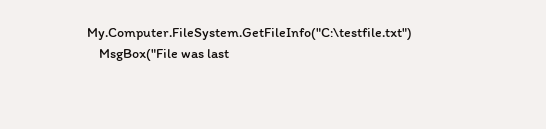My.Computer.FileSystem.GetFileInfo("C:\testfile.txt")
    MsgBox("File was last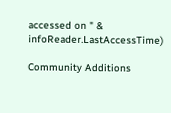accessed on " & infoReader.LastAccessTime)

Community Additions